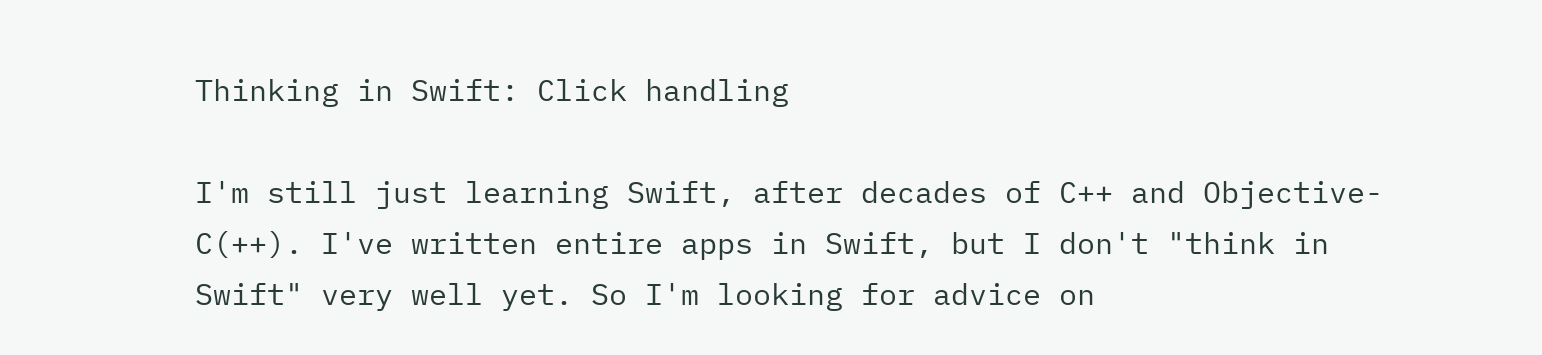Thinking in Swift: Click handling

I'm still just learning Swift, after decades of C++ and Objective-C(++). I've written entire apps in Swift, but I don't "think in Swift" very well yet. So I'm looking for advice on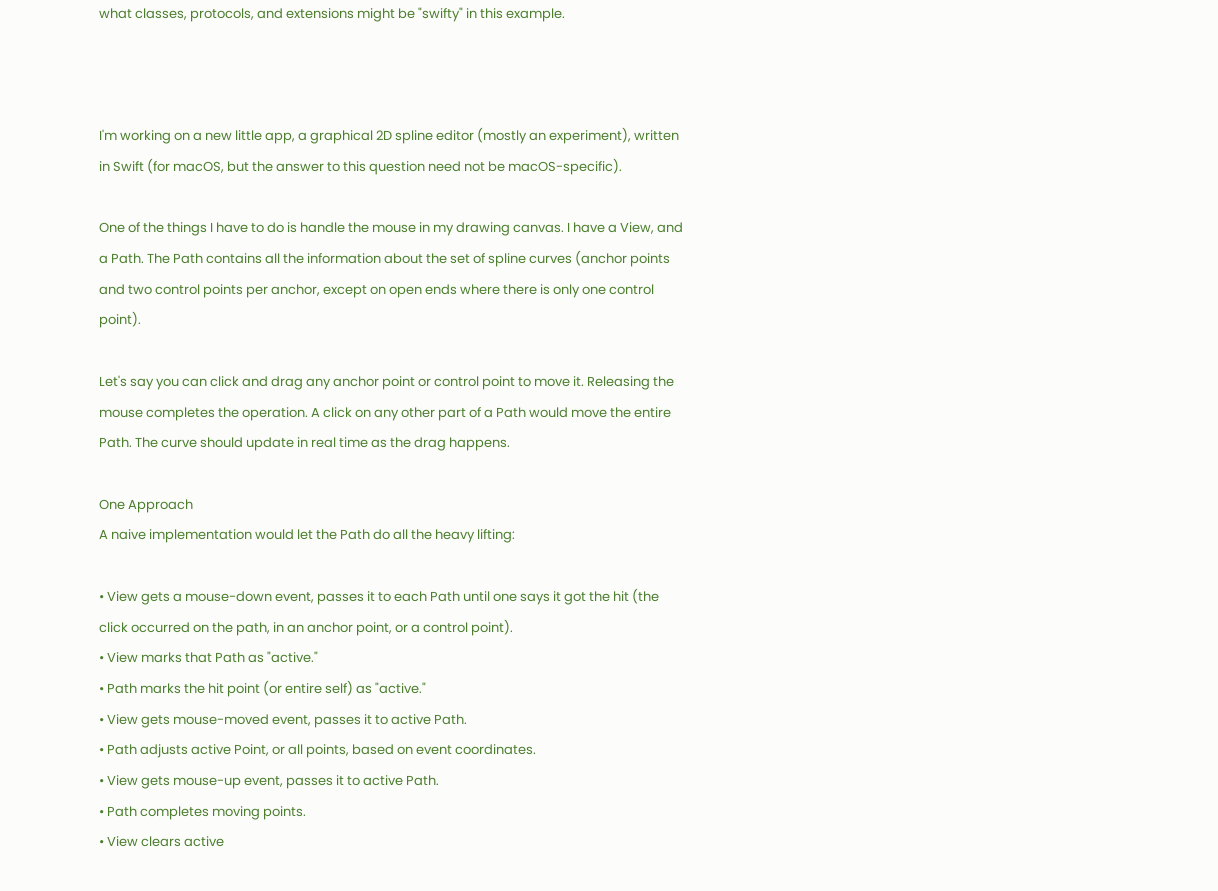what classes, protocols, and extensions might be "swifty" in this example.



I'm working on a new little app, a graphical 2D spline editor (mostly an experiment), written in Swift (for macOS, but the answer to this question need not be macOS-specific).

One of the things I have to do is handle the mouse in my drawing canvas. I have a View, and a Path. The Path contains all the information about the set of spline curves (anchor points and two control points per anchor, except on open ends where there is only one control point).

Let's say you can click and drag any anchor point or control point to move it. Releasing the mouse completes the operation. A click on any other part of a Path would move the entire Path. The curve should update in real time as the drag happens.

One Approach
A naive implementation would let the Path do all the heavy lifting:

• View gets a mouse-down event, passes it to each Path until one says it got the hit (the click occurred on the path, in an anchor point, or a control point).
• View marks that Path as "active."
• Path marks the hit point (or entire self) as "active."
• View gets mouse-moved event, passes it to active Path.
• Path adjusts active Point, or all points, based on event coordinates.
• View gets mouse-up event, passes it to active Path.
• Path completes moving points.
• View clears active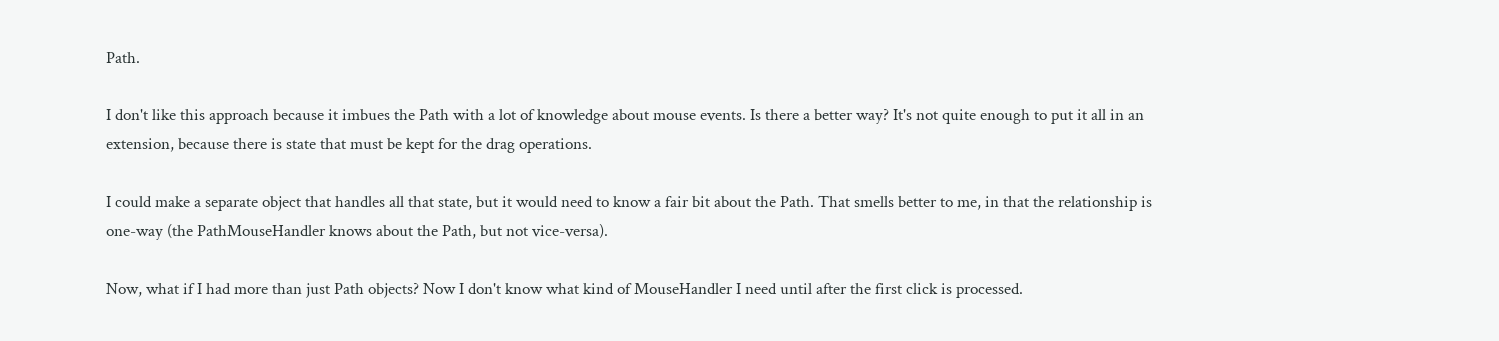Path.

I don't like this approach because it imbues the Path with a lot of knowledge about mouse events. Is there a better way? It's not quite enough to put it all in an extension, because there is state that must be kept for the drag operations.

I could make a separate object that handles all that state, but it would need to know a fair bit about the Path. That smells better to me, in that the relationship is one-way (the PathMouseHandler knows about the Path, but not vice-versa).

Now, what if I had more than just Path objects? Now I don't know what kind of MouseHandler I need until after the first click is processed.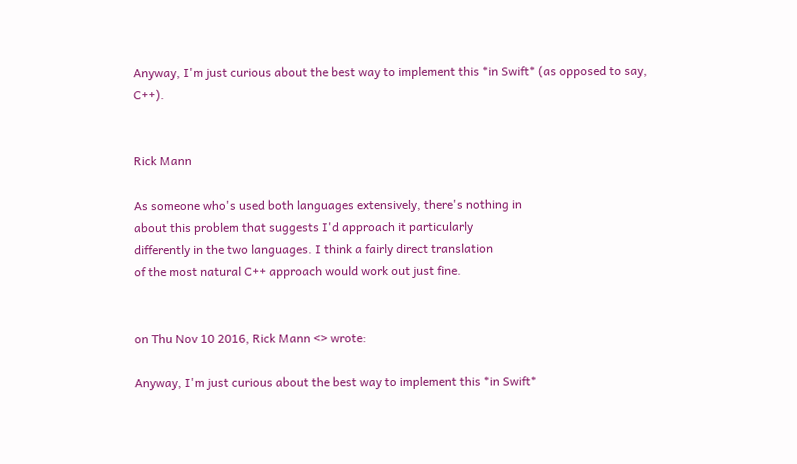Anyway, I'm just curious about the best way to implement this *in Swift* (as opposed to say, C++).


Rick Mann

As someone who's used both languages extensively, there's nothing in
about this problem that suggests I'd approach it particularly
differently in the two languages. I think a fairly direct translation
of the most natural C++ approach would work out just fine.


on Thu Nov 10 2016, Rick Mann <> wrote:

Anyway, I'm just curious about the best way to implement this *in Swift*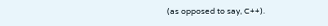(as opposed to say, C++).